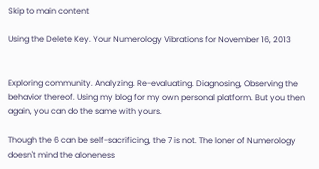Skip to main content

Using the Delete Key. Your Numerology Vibrations for November 16, 2013


Exploring community. Analyzing. Re-evaluating. Diagnosing, Observing the behavior thereof. Using my blog for my own personal platform. But you then again, you can do the same with yours.

Though the 6 can be self-sacrificing, the 7 is not. The loner of Numerology doesn't mind the aloneness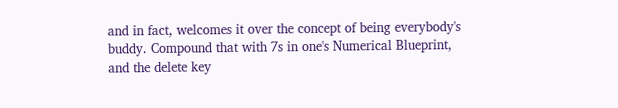and in fact, welcomes it over the concept of being everybody's buddy. Compound that with 7s in one's Numerical Blueprint, and the delete key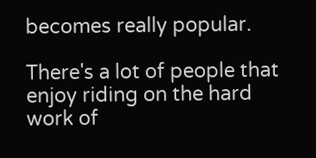becomes really popular.

There's a lot of people that enjoy riding on the hard work of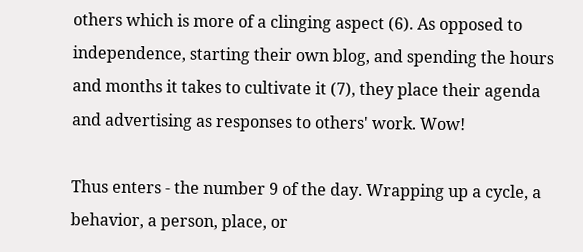others which is more of a clinging aspect (6). As opposed to independence, starting their own blog, and spending the hours and months it takes to cultivate it (7), they place their agenda and advertising as responses to others' work. Wow!

Thus enters - the number 9 of the day. Wrapping up a cycle, a behavior, a person, place, or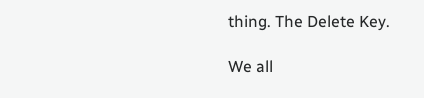thing. The Delete Key.

We all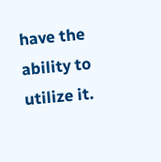have the ability to utilize it.